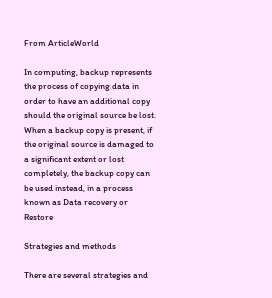From ArticleWorld

In computing, backup represents the process of copying data in order to have an additional copy should the original source be lost. When a backup copy is present, if the original source is damaged to a significant extent or lost completely, the backup copy can be used instead, in a process known as Data recovery or Restore

Strategies and methods

There are several strategies and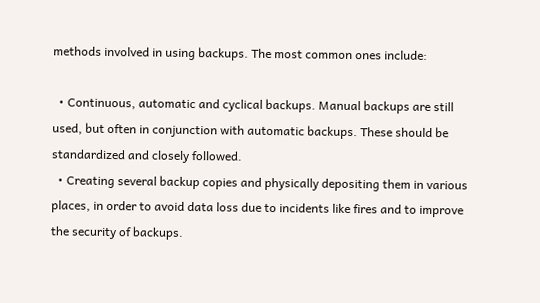methods involved in using backups. The most common ones include:

  • Continuous, automatic and cyclical backups. Manual backups are still used, but often in conjunction with automatic backups. These should be standardized and closely followed.
  • Creating several backup copies and physically depositing them in various places, in order to avoid data loss due to incidents like fires and to improve the security of backups.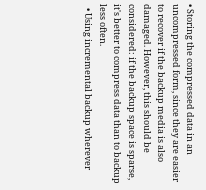• Storing the compressed data in an uncompressed form, since they are easier to recover if the backup media is also damaged. However, this should be considered: if the backup space is sparse, it's better to compress data than to backup less often.
  • Using incremental backup wherever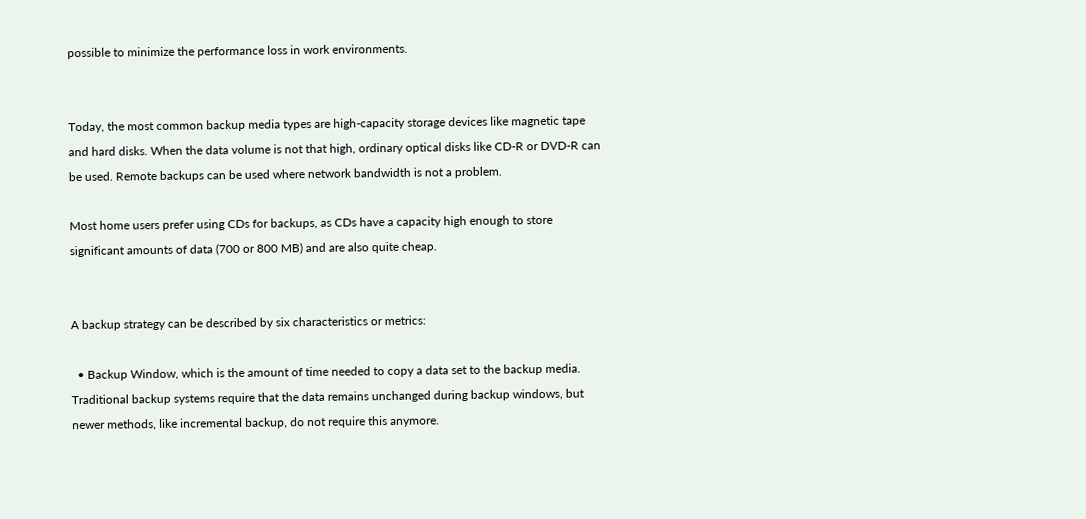possible to minimize the performance loss in work environments.


Today, the most common backup media types are high-capacity storage devices like magnetic tape and hard disks. When the data volume is not that high, ordinary optical disks like CD-R or DVD-R can be used. Remote backups can be used where network bandwidth is not a problem.

Most home users prefer using CDs for backups, as CDs have a capacity high enough to store significant amounts of data (700 or 800 MB) and are also quite cheap.


A backup strategy can be described by six characteristics or metrics:

  • Backup Window, which is the amount of time needed to copy a data set to the backup media. Traditional backup systems require that the data remains unchanged during backup windows, but newer methods, like incremental backup, do not require this anymore.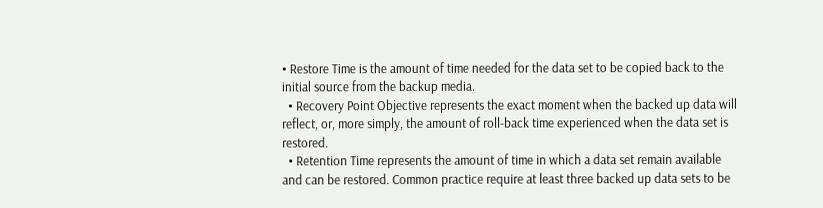• Restore Time is the amount of time needed for the data set to be copied back to the initial source from the backup media.
  • Recovery Point Objective represents the exact moment when the backed up data will reflect, or, more simply, the amount of roll-back time experienced when the data set is restored.
  • Retention Time represents the amount of time in which a data set remain available and can be restored. Common practice require at least three backed up data sets to be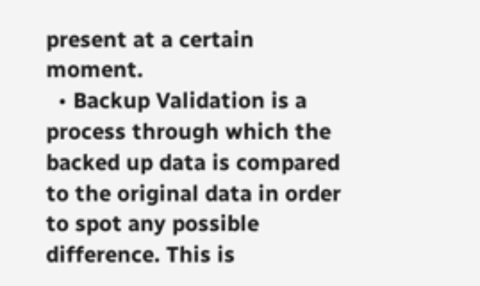present at a certain moment.
  • Backup Validation is a process through which the backed up data is compared to the original data in order to spot any possible difference. This is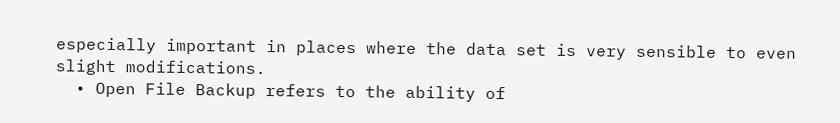especially important in places where the data set is very sensible to even slight modifications.
  • Open File Backup refers to the ability of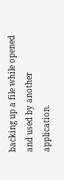backing up a file while opened and used by another application.